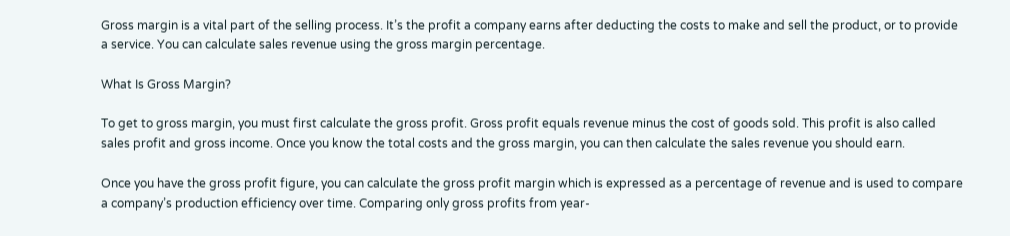Gross margin is a vital part of the selling process. It’s the profit a company earns after deducting the costs to make and sell the product, or to provide a service. You can calculate sales revenue using the gross margin percentage.

What Is Gross Margin?

To get to gross margin, you must first calculate the gross profit. Gross profit equals revenue minus the cost of goods sold. This profit is also called sales profit and gross income. Once you know the total costs and the gross margin, you can then calculate the sales revenue you should earn.

Once you have the gross profit figure, you can calculate the gross profit margin which is expressed as a percentage of revenue and is used to compare a company’s production efficiency over time. Comparing only gross profits from year-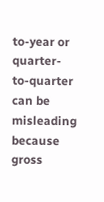to-year or quarter-to-quarter can be misleading because gross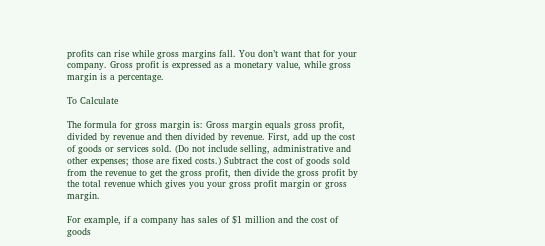profits can rise while gross margins fall. You don’t want that for your company. Gross profit is expressed as a monetary value, while gross margin is a percentage.

To Calculate

The formula for gross margin is: Gross margin equals gross profit, divided by revenue and then divided by revenue. First, add up the cost of goods or services sold. (Do not include selling, administrative and other expenses; those are fixed costs.) Subtract the cost of goods sold from the revenue to get the gross profit, then divide the gross profit by the total revenue which gives you your gross profit margin or gross margin.

For example, if a company has sales of $1 million and the cost of goods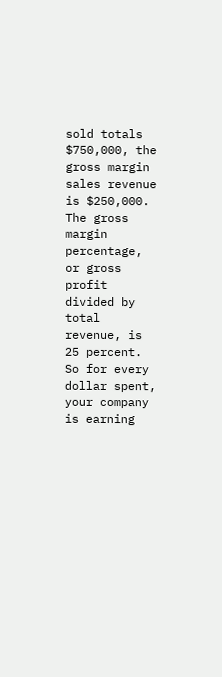sold totals $750,000, the gross margin sales revenue is $250,000. The gross margin percentage, or gross profit divided by total revenue, is 25 percent. So for every dollar spent, your company is earning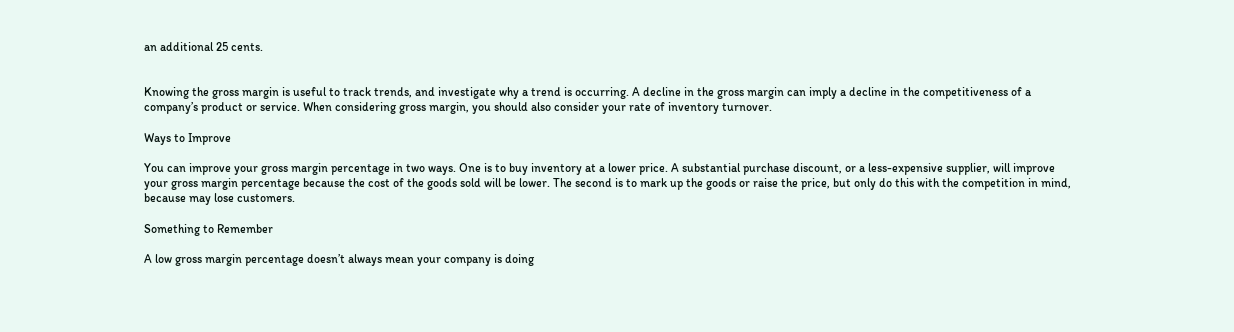an additional 25 cents.


Knowing the gross margin is useful to track trends, and investigate why a trend is occurring. A decline in the gross margin can imply a decline in the competitiveness of a company’s product or service. When considering gross margin, you should also consider your rate of inventory turnover.

Ways to Improve

You can improve your gross margin percentage in two ways. One is to buy inventory at a lower price. A substantial purchase discount, or a less-expensive supplier, will improve your gross margin percentage because the cost of the goods sold will be lower. The second is to mark up the goods or raise the price, but only do this with the competition in mind, because may lose customers.

Something to Remember

A low gross margin percentage doesn’t always mean your company is doing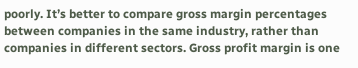poorly. It’s better to compare gross margin percentages between companies in the same industry, rather than companies in different sectors. Gross profit margin is one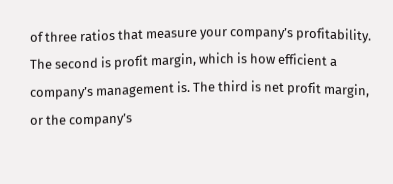of three ratios that measure your company’s profitability. The second is profit margin, which is how efficient a company’s management is. The third is net profit margin, or the company’s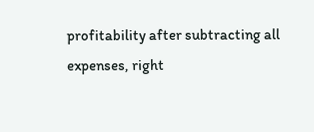profitability after subtracting all expenses, right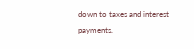down to taxes and interest payments.